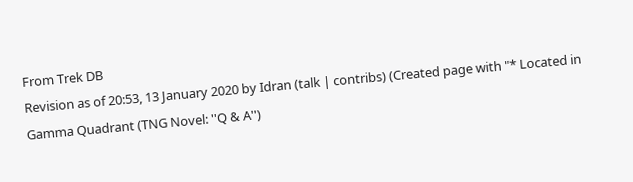From Trek DB
Revision as of 20:53, 13 January 2020 by Idran (talk | contribs) (Created page with "* Located in Gamma Quadrant (TNG Novel: ''Q & A'')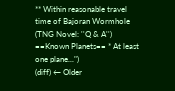** Within reasonable travel time of Bajoran Wormhole (TNG Novel: ''Q & A'') ==Known Planets== * At least one plane...")
(diff) ← Older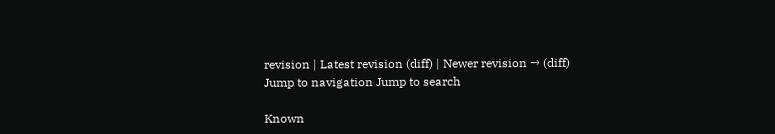revision | Latest revision (diff) | Newer revision → (diff)
Jump to navigation Jump to search

Known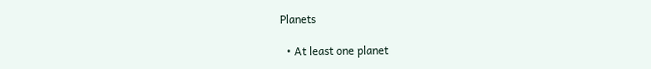Planets

  • At least one planet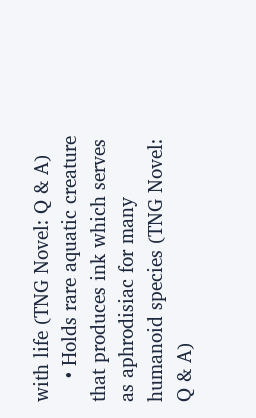with life (TNG Novel: Q & A)
    • Holds rare aquatic creature that produces ink which serves as aphrodisiac for many humanoid species (TNG Novel: Q & A)